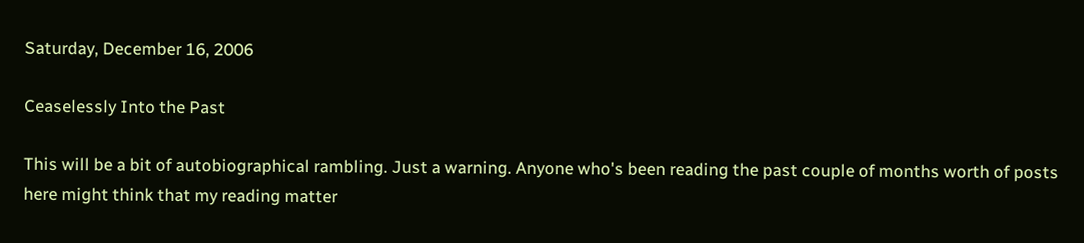Saturday, December 16, 2006

Ceaselessly Into the Past

This will be a bit of autobiographical rambling. Just a warning. Anyone who's been reading the past couple of months worth of posts here might think that my reading matter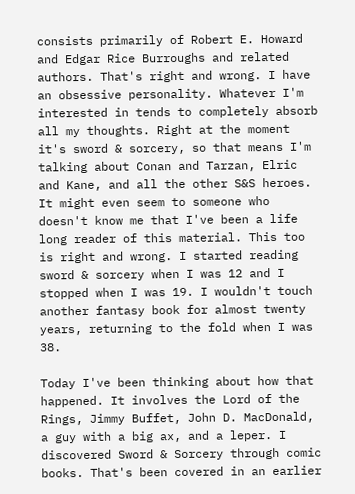consists primarily of Robert E. Howard and Edgar Rice Burroughs and related authors. That's right and wrong. I have an obsessive personality. Whatever I'm interested in tends to completely absorb all my thoughts. Right at the moment it's sword & sorcery, so that means I'm talking about Conan and Tarzan, Elric and Kane, and all the other S&S heroes. It might even seem to someone who doesn't know me that I've been a life long reader of this material. This too is right and wrong. I started reading sword & sorcery when I was 12 and I stopped when I was 19. I wouldn't touch another fantasy book for almost twenty years, returning to the fold when I was 38.

Today I've been thinking about how that happened. It involves the Lord of the Rings, Jimmy Buffet, John D. MacDonald, a guy with a big ax, and a leper. I discovered Sword & Sorcery through comic books. That's been covered in an earlier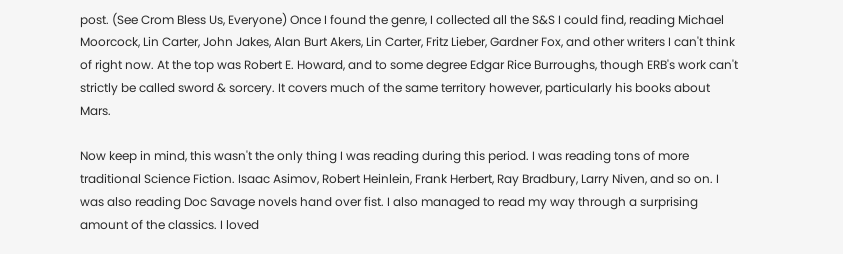post. (See Crom Bless Us, Everyone) Once I found the genre, I collected all the S&S I could find, reading Michael Moorcock, Lin Carter, John Jakes, Alan Burt Akers, Lin Carter, Fritz Lieber, Gardner Fox, and other writers I can't think of right now. At the top was Robert E. Howard, and to some degree Edgar Rice Burroughs, though ERB's work can't strictly be called sword & sorcery. It covers much of the same territory however, particularly his books about Mars.

Now keep in mind, this wasn't the only thing I was reading during this period. I was reading tons of more traditional Science Fiction. Isaac Asimov, Robert Heinlein, Frank Herbert, Ray Bradbury, Larry Niven, and so on. I was also reading Doc Savage novels hand over fist. I also managed to read my way through a surprising amount of the classics. I loved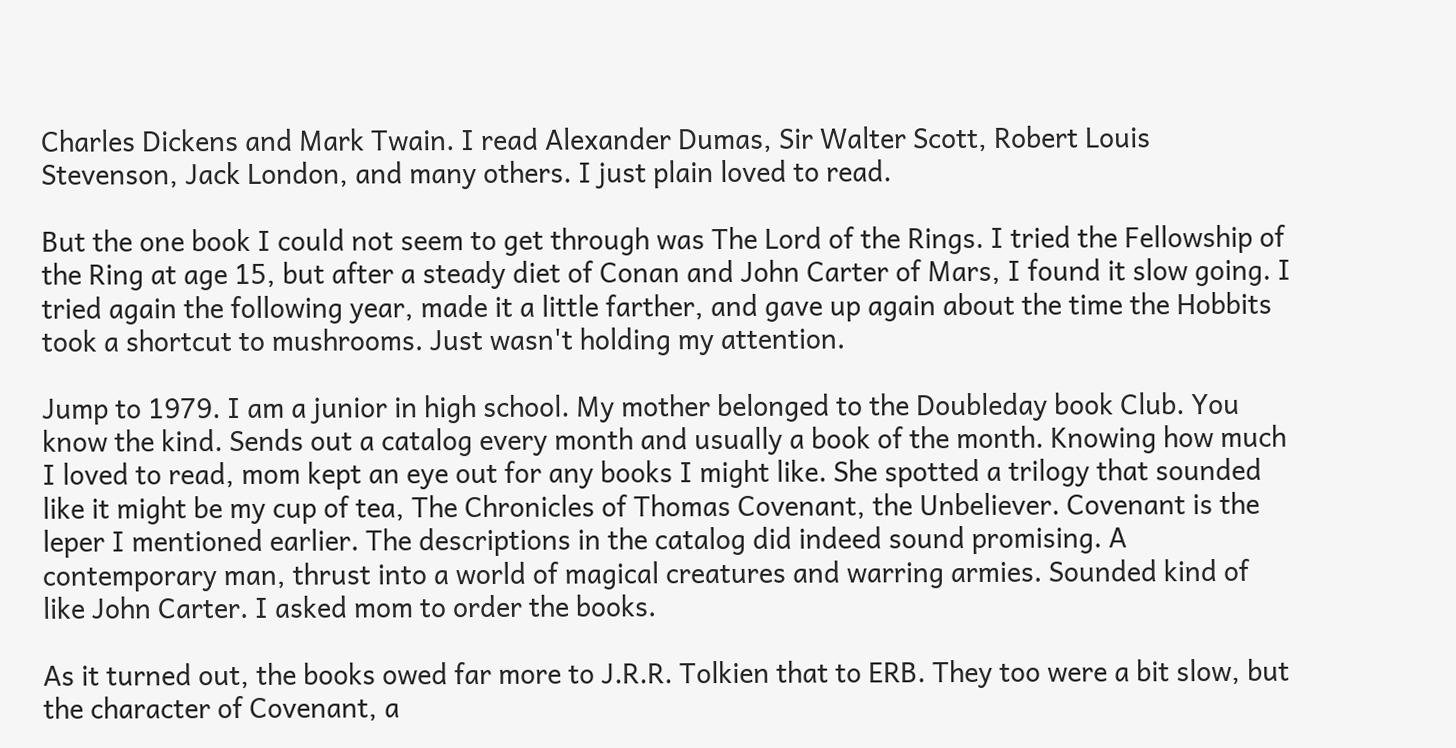Charles Dickens and Mark Twain. I read Alexander Dumas, Sir Walter Scott, Robert Louis Stevenson, Jack London, and many others. I just plain loved to read.

But the one book I could not seem to get through was The Lord of the Rings. I tried the Fellowship of the Ring at age 15, but after a steady diet of Conan and John Carter of Mars, I found it slow going. I tried again the following year, made it a little farther, and gave up again about the time the Hobbits took a shortcut to mushrooms. Just wasn't holding my attention.

Jump to 1979. I am a junior in high school. My mother belonged to the Doubleday book Club. You know the kind. Sends out a catalog every month and usually a book of the month. Knowing how much I loved to read, mom kept an eye out for any books I might like. She spotted a trilogy that sounded like it might be my cup of tea, The Chronicles of Thomas Covenant, the Unbeliever. Covenant is the leper I mentioned earlier. The descriptions in the catalog did indeed sound promising. A contemporary man, thrust into a world of magical creatures and warring armies. Sounded kind of like John Carter. I asked mom to order the books.

As it turned out, the books owed far more to J.R.R. Tolkien that to ERB. They too were a bit slow, but the character of Covenant, a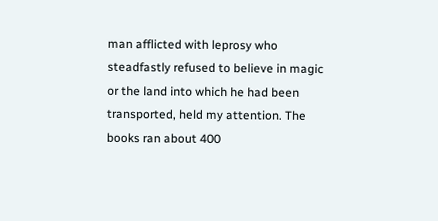man afflicted with leprosy who steadfastly refused to believe in magic or the land into which he had been transported, held my attention. The books ran about 400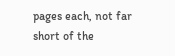pages each, not far short of the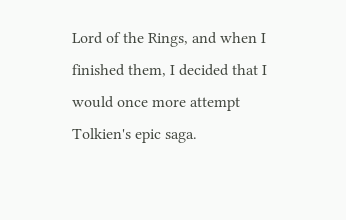Lord of the Rings, and when I finished them, I decided that I would once more attempt Tolkien's epic saga.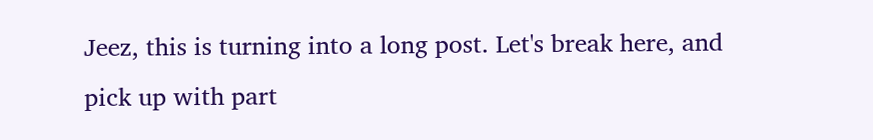Jeez, this is turning into a long post. Let's break here, and pick up with part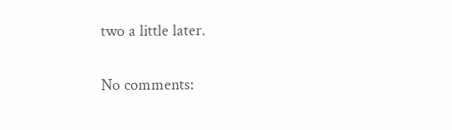two a little later.

No comments: